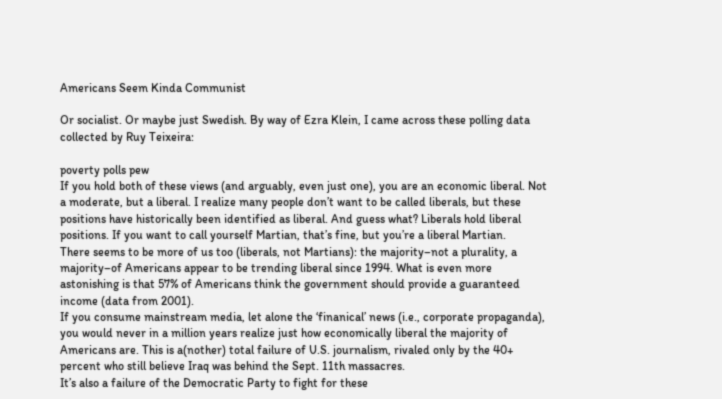Americans Seem Kinda Communist

Or socialist. Or maybe just Swedish. By way of Ezra Klein, I came across these polling data collected by Ruy Teixeira:

poverty polls pew
If you hold both of these views (and arguably, even just one), you are an economic liberal. Not a moderate, but a liberal. I realize many people don’t want to be called liberals, but these positions have historically been identified as liberal. And guess what? Liberals hold liberal positions. If you want to call yourself Martian, that’s fine, but you’re a liberal Martian.
There seems to be more of us too (liberals, not Martians): the majority–not a plurality, a majority–of Americans appear to be trending liberal since 1994. What is even more astonishing is that 57% of Americans think the government should provide a guaranteed income (data from 2001).
If you consume mainstream media, let alone the ‘finanical’ news (i.e., corporate propaganda), you would never in a million years realize just how economically liberal the majority of Americans are. This is a(nother) total failure of U.S. journalism, rivaled only by the 40+ percent who still believe Iraq was behind the Sept. 11th massacres.
It’s also a failure of the Democratic Party to fight for these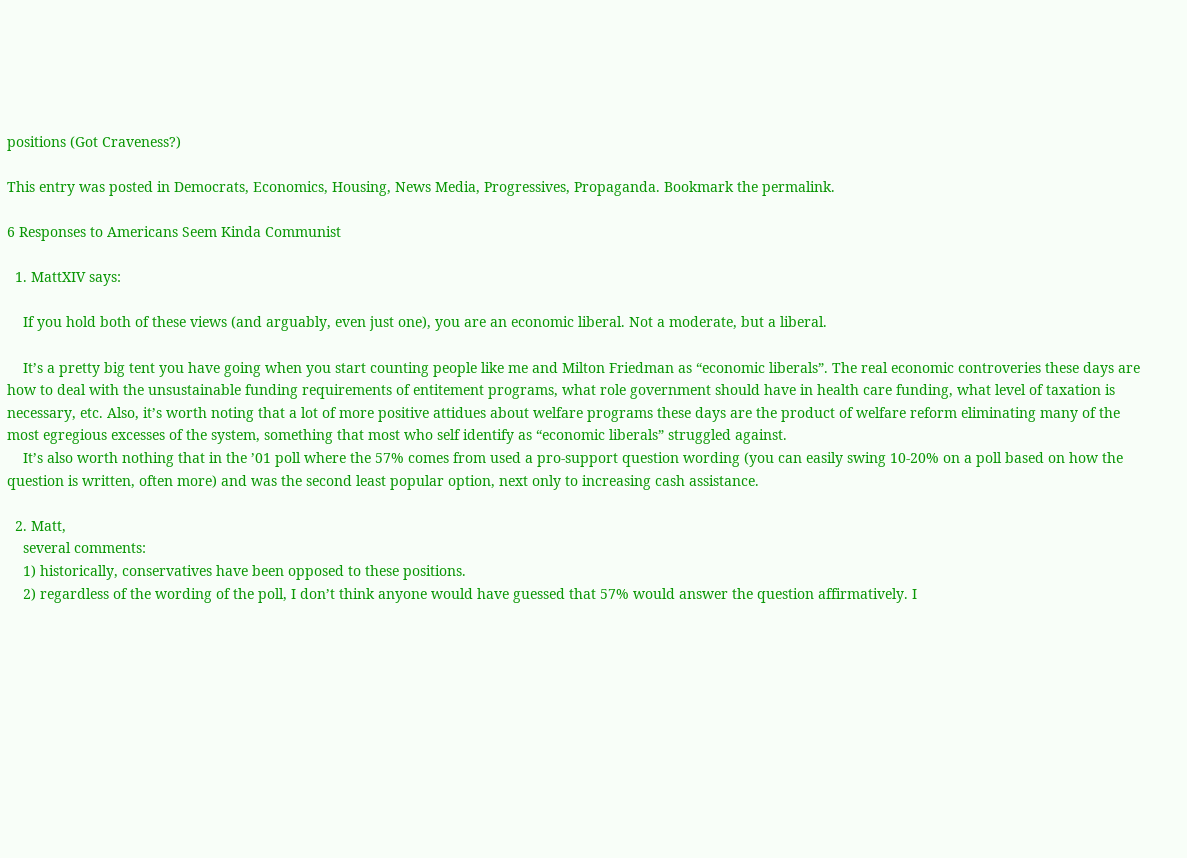positions (Got Craveness?)

This entry was posted in Democrats, Economics, Housing, News Media, Progressives, Propaganda. Bookmark the permalink.

6 Responses to Americans Seem Kinda Communist

  1. MattXIV says:

    If you hold both of these views (and arguably, even just one), you are an economic liberal. Not a moderate, but a liberal.

    It’s a pretty big tent you have going when you start counting people like me and Milton Friedman as “economic liberals”. The real economic controveries these days are how to deal with the unsustainable funding requirements of entitement programs, what role government should have in health care funding, what level of taxation is necessary, etc. Also, it’s worth noting that a lot of more positive attidues about welfare programs these days are the product of welfare reform eliminating many of the most egregious excesses of the system, something that most who self identify as “economic liberals” struggled against.
    It’s also worth nothing that in the ’01 poll where the 57% comes from used a pro-support question wording (you can easily swing 10-20% on a poll based on how the question is written, often more) and was the second least popular option, next only to increasing cash assistance.

  2. Matt,
    several comments:
    1) historically, conservatives have been opposed to these positions.
    2) regardless of the wording of the poll, I don’t think anyone would have guessed that 57% would answer the question affirmatively. I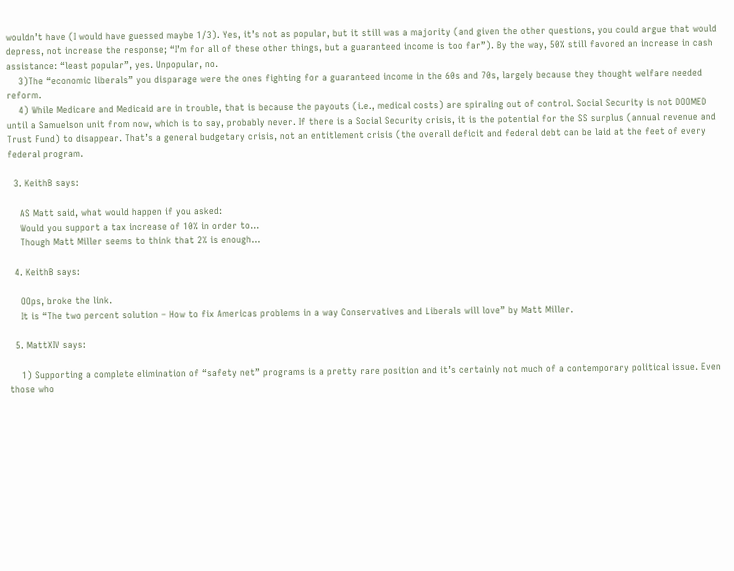wouldn’t have (I would have guessed maybe 1/3). Yes, it’s not as popular, but it still was a majority (and given the other questions, you could argue that would depress, not increase the response; “I’m for all of these other things, but a guaranteed income is too far”). By the way, 50% still favored an increase in cash assistance: “least popular”, yes. Unpopular, no.
    3)The “economic liberals” you disparage were the ones fighting for a guaranteed income in the 60s and 70s, largely because they thought welfare needed reform.
    4) While Medicare and Medicaid are in trouble, that is because the payouts (i.e., medical costs) are spiraling out of control. Social Security is not DOOMED until a Samuelson unit from now, which is to say, probably never. If there is a Social Security crisis, it is the potential for the SS surplus (annual revenue and Trust Fund) to disappear. That’s a general budgetary crisis, not an entitlement crisis (the overall deficit and federal debt can be laid at the feet of every federal program.

  3. KeithB says:

    AS Matt said, what would happen if you asked:
    Would you support a tax increase of 10% in order to…
    Though Matt Miller seems to think that 2% is enough…

  4. KeithB says:

    OOps, broke the link.
    It is “The two percent solution – How to fix Americas problems in a way Conservatives and Liberals will love” by Matt Miller.

  5. MattXIV says:

    1) Supporting a complete elimination of “safety net” programs is a pretty rare position and it’s certainly not much of a contemporary political issue. Even those who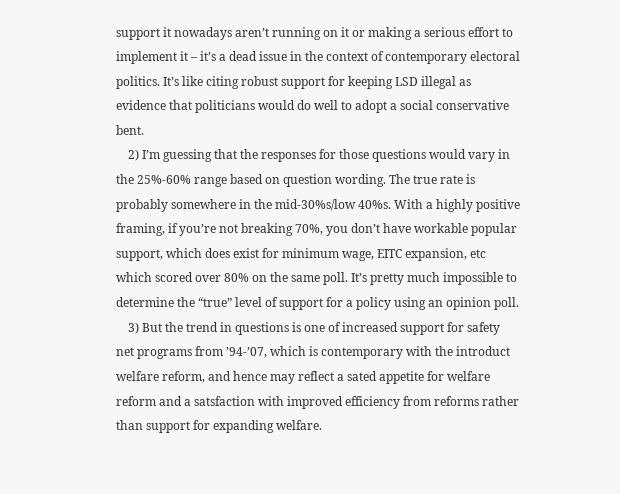support it nowadays aren’t running on it or making a serious effort to implement it – it’s a dead issue in the context of contemporary electoral politics. It’s like citing robust support for keeping LSD illegal as evidence that politicians would do well to adopt a social conservative bent.
    2) I’m guessing that the responses for those questions would vary in the 25%-60% range based on question wording. The true rate is probably somewhere in the mid-30%s/low 40%s. With a highly positive framing, if you’re not breaking 70%, you don’t have workable popular support, which does exist for minimum wage, EITC expansion, etc which scored over 80% on the same poll. It’s pretty much impossible to determine the “true” level of support for a policy using an opinion poll.
    3) But the trend in questions is one of increased support for safety net programs from ’94-’07, which is contemporary with the introduct welfare reform, and hence may reflect a sated appetite for welfare reform and a satsfaction with improved efficiency from reforms rather than support for expanding welfare.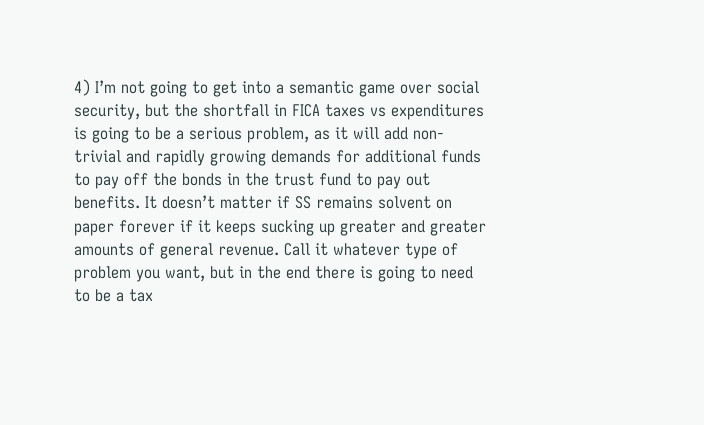4) I’m not going to get into a semantic game over social security, but the shortfall in FICA taxes vs expenditures is going to be a serious problem, as it will add non-trivial and rapidly growing demands for additional funds to pay off the bonds in the trust fund to pay out benefits. It doesn’t matter if SS remains solvent on paper forever if it keeps sucking up greater and greater amounts of general revenue. Call it whatever type of problem you want, but in the end there is going to need to be a tax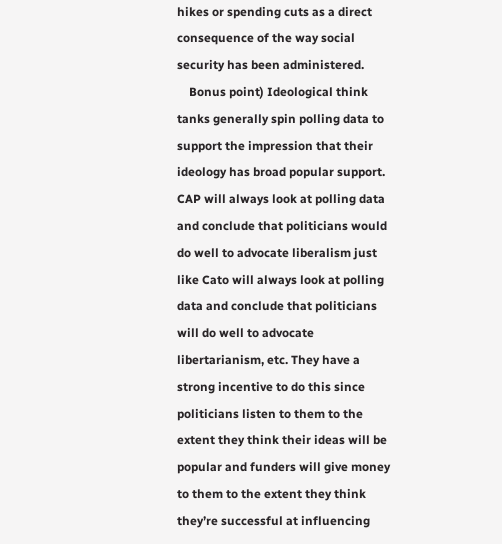hikes or spending cuts as a direct consequence of the way social security has been administered.
    Bonus point) Ideological think tanks generally spin polling data to support the impression that their ideology has broad popular support. CAP will always look at polling data and conclude that politicians would do well to advocate liberalism just like Cato will always look at polling data and conclude that politicians will do well to advocate libertarianism, etc. They have a strong incentive to do this since politicians listen to them to the extent they think their ideas will be popular and funders will give money to them to the extent they think they’re successful at influencing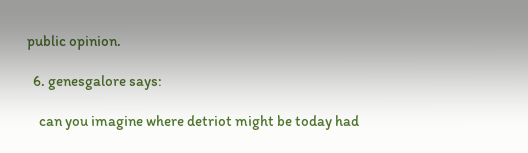public opinion.

  6. genesgalore says:

    can you imagine where detriot might be today had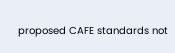proposed CAFE standards not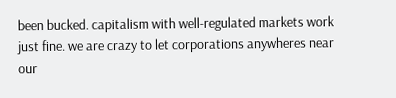been bucked. capitalism with well-regulated markets work just fine. we are crazy to let corporations anywheres near our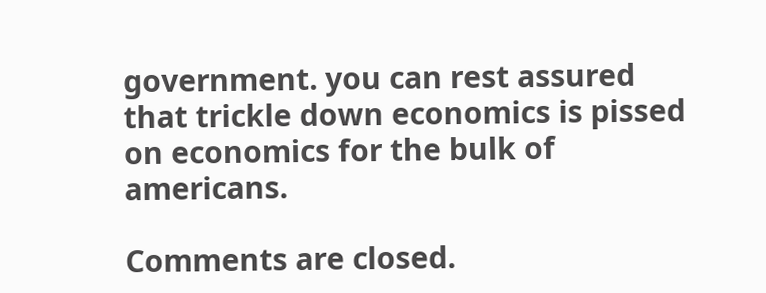government. you can rest assured that trickle down economics is pissed on economics for the bulk of americans.

Comments are closed.